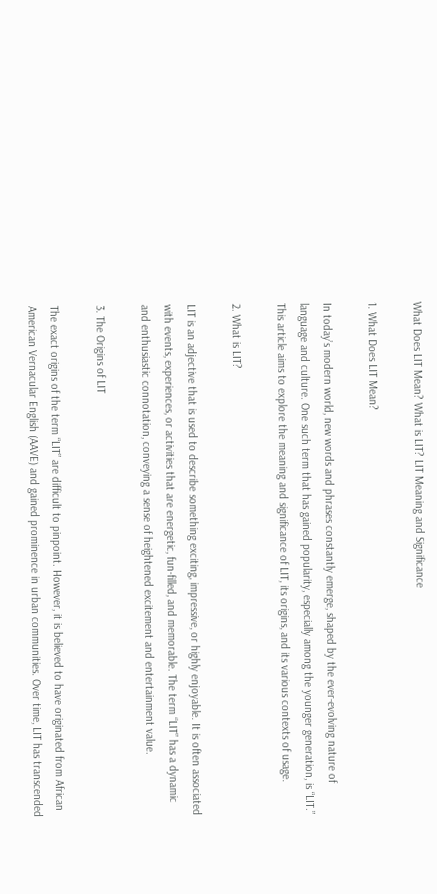What Does LIT Mean? What is LIT? LIT Meaning and Significance

1. What Does LIT Mean?

In today’s modern world, new words and phrases constantly emerge, shaped by the ever-evolving nature of language and culture. One such term that has gained popularity, especially among the younger generation, is “LIT.” This article aims to explore the meaning and significance of LIT, its origins, and its various contexts of usage.

2. What is LIT?

LIT is an adjective that is used to describe something exciting, impressive, or highly enjoyable. It is often associated with events, experiences, or activities that are energetic, fun-filled, and memorable. The term “LIT” has a dynamic and enthusiastic connotation, conveying a sense of heightened excitement and entertainment value.

3. The Origins of LIT

The exact origins of the term “LIT” are difficult to pinpoint. However, it is believed to have originated from African American Vernacular English (AAVE) and gained prominence in urban communities. Over time, LIT has transcended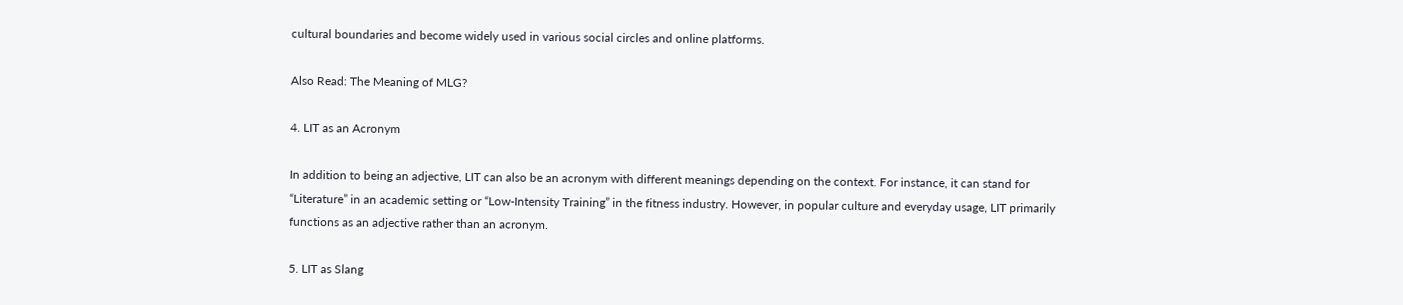cultural boundaries and become widely used in various social circles and online platforms.

Also Read: The Meaning of MLG?

4. LIT as an Acronym

In addition to being an adjective, LIT can also be an acronym with different meanings depending on the context. For instance, it can stand for “Literature” in an academic setting or “Low-Intensity Training” in the fitness industry. However, in popular culture and everyday usage, LIT primarily functions as an adjective rather than an acronym.

5. LIT as Slang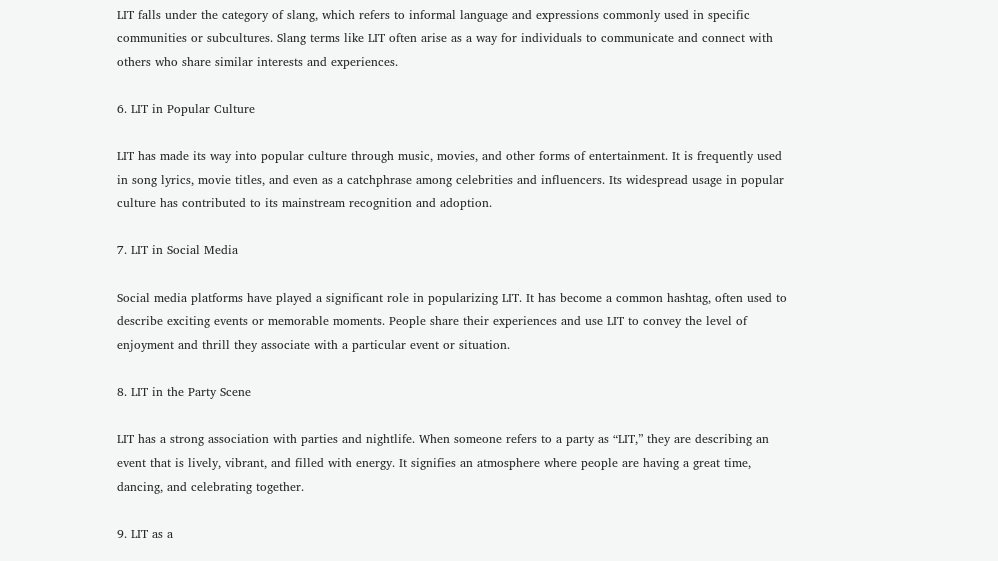LIT falls under the category of slang, which refers to informal language and expressions commonly used in specific communities or subcultures. Slang terms like LIT often arise as a way for individuals to communicate and connect with others who share similar interests and experiences.

6. LIT in Popular Culture

LIT has made its way into popular culture through music, movies, and other forms of entertainment. It is frequently used in song lyrics, movie titles, and even as a catchphrase among celebrities and influencers. Its widespread usage in popular culture has contributed to its mainstream recognition and adoption.

7. LIT in Social Media

Social media platforms have played a significant role in popularizing LIT. It has become a common hashtag, often used to describe exciting events or memorable moments. People share their experiences and use LIT to convey the level of enjoyment and thrill they associate with a particular event or situation.

8. LIT in the Party Scene

LIT has a strong association with parties and nightlife. When someone refers to a party as “LIT,” they are describing an event that is lively, vibrant, and filled with energy. It signifies an atmosphere where people are having a great time, dancing, and celebrating together.

9. LIT as a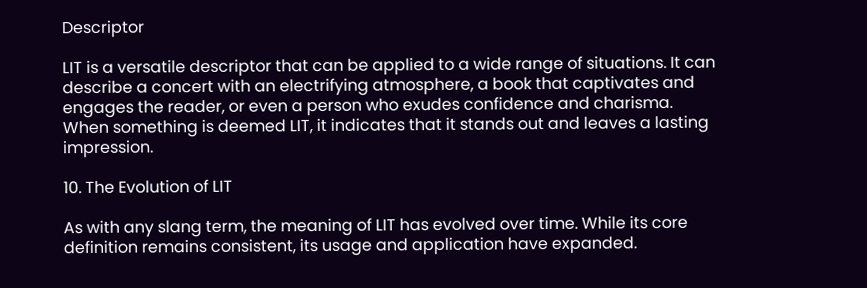Descriptor

LIT is a versatile descriptor that can be applied to a wide range of situations. It can describe a concert with an electrifying atmosphere, a book that captivates and engages the reader, or even a person who exudes confidence and charisma. When something is deemed LIT, it indicates that it stands out and leaves a lasting impression.

10. The Evolution of LIT

As with any slang term, the meaning of LIT has evolved over time. While its core definition remains consistent, its usage and application have expanded.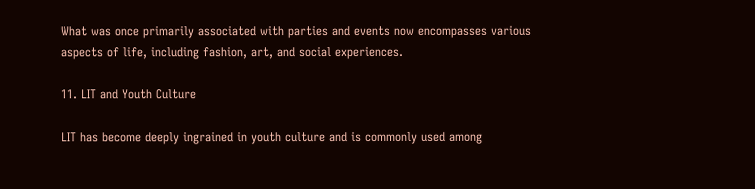What was once primarily associated with parties and events now encompasses various aspects of life, including fashion, art, and social experiences.

11. LIT and Youth Culture

LIT has become deeply ingrained in youth culture and is commonly used among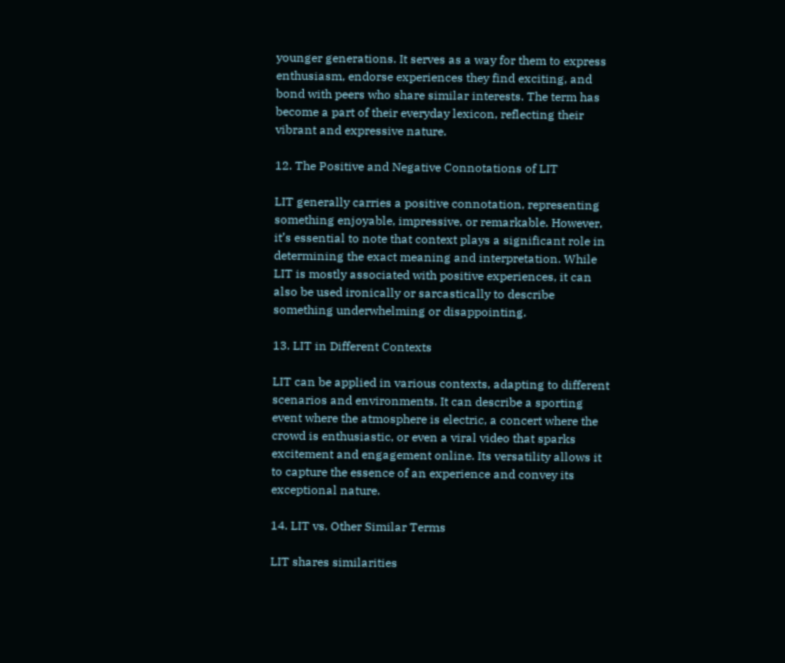younger generations. It serves as a way for them to express enthusiasm, endorse experiences they find exciting, and bond with peers who share similar interests. The term has become a part of their everyday lexicon, reflecting their vibrant and expressive nature.

12. The Positive and Negative Connotations of LIT

LIT generally carries a positive connotation, representing something enjoyable, impressive, or remarkable. However, it’s essential to note that context plays a significant role in determining the exact meaning and interpretation. While LIT is mostly associated with positive experiences, it can also be used ironically or sarcastically to describe something underwhelming or disappointing.

13. LIT in Different Contexts

LIT can be applied in various contexts, adapting to different scenarios and environments. It can describe a sporting event where the atmosphere is electric, a concert where the crowd is enthusiastic, or even a viral video that sparks excitement and engagement online. Its versatility allows it to capture the essence of an experience and convey its exceptional nature.

14. LIT vs. Other Similar Terms

LIT shares similarities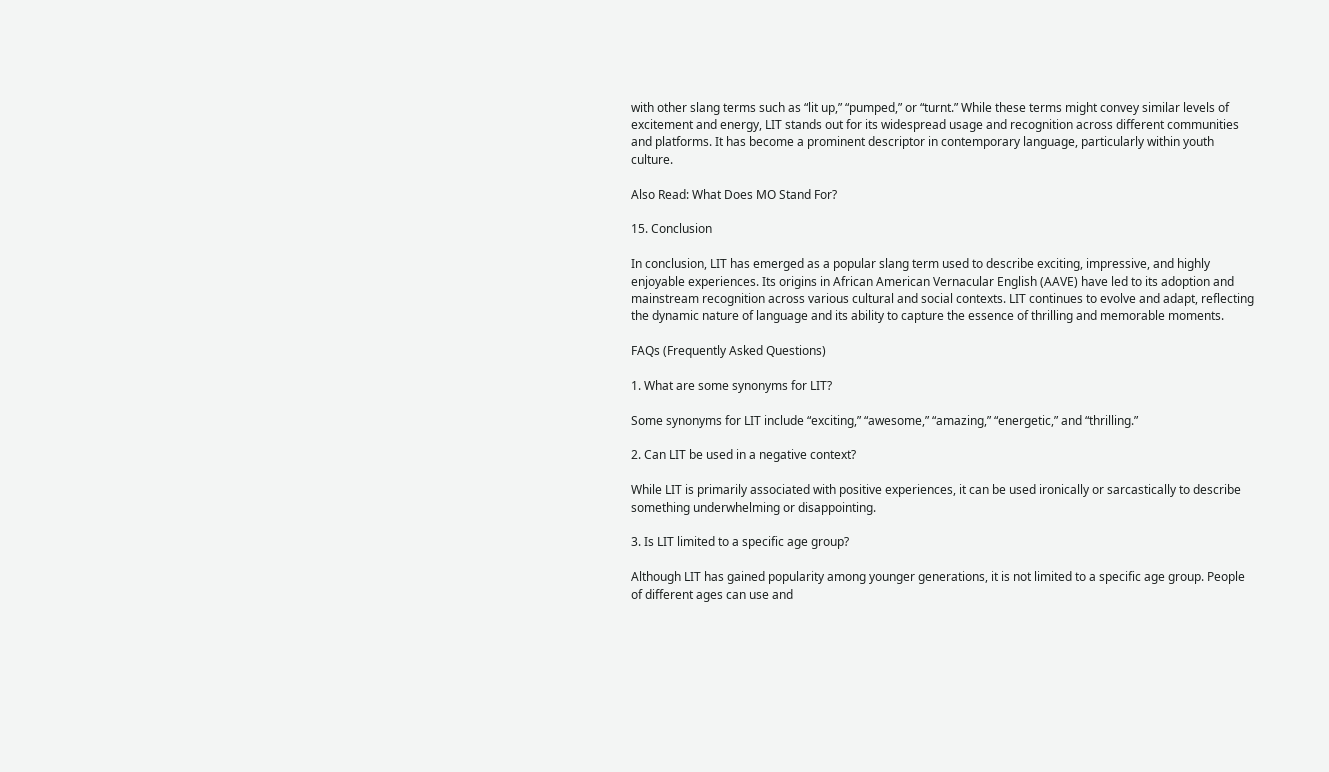with other slang terms such as “lit up,” “pumped,” or “turnt.” While these terms might convey similar levels of excitement and energy, LIT stands out for its widespread usage and recognition across different communities and platforms. It has become a prominent descriptor in contemporary language, particularly within youth culture.

Also Read: What Does MO Stand For?

15. Conclusion

In conclusion, LIT has emerged as a popular slang term used to describe exciting, impressive, and highly enjoyable experiences. Its origins in African American Vernacular English (AAVE) have led to its adoption and mainstream recognition across various cultural and social contexts. LIT continues to evolve and adapt, reflecting the dynamic nature of language and its ability to capture the essence of thrilling and memorable moments.

FAQs (Frequently Asked Questions)

1. What are some synonyms for LIT?

Some synonyms for LIT include “exciting,” “awesome,” “amazing,” “energetic,” and “thrilling.”

2. Can LIT be used in a negative context?

While LIT is primarily associated with positive experiences, it can be used ironically or sarcastically to describe something underwhelming or disappointing.

3. Is LIT limited to a specific age group?

Although LIT has gained popularity among younger generations, it is not limited to a specific age group. People of different ages can use and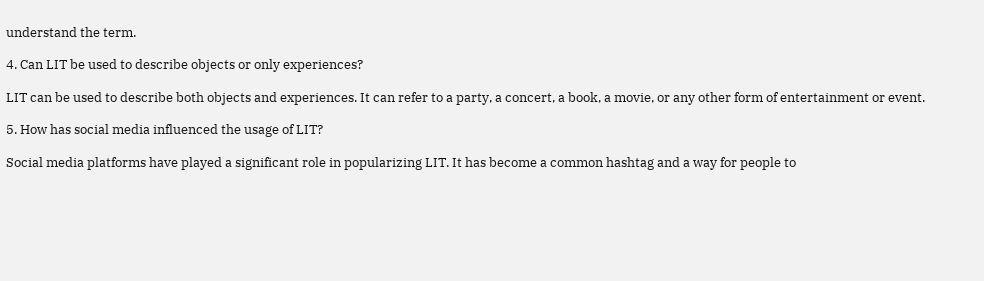understand the term.

4. Can LIT be used to describe objects or only experiences?

LIT can be used to describe both objects and experiences. It can refer to a party, a concert, a book, a movie, or any other form of entertainment or event.

5. How has social media influenced the usage of LIT?

Social media platforms have played a significant role in popularizing LIT. It has become a common hashtag and a way for people to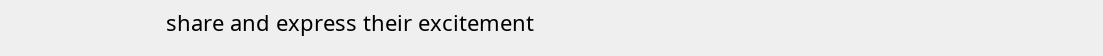share and express their excitement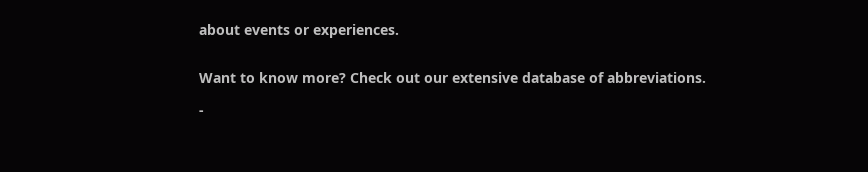about events or experiences.


Want to know more? Check out our extensive database of abbreviations.

-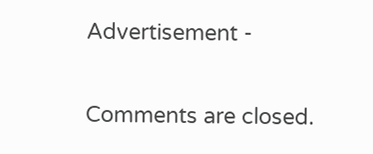Advertisement -

Comments are closed.